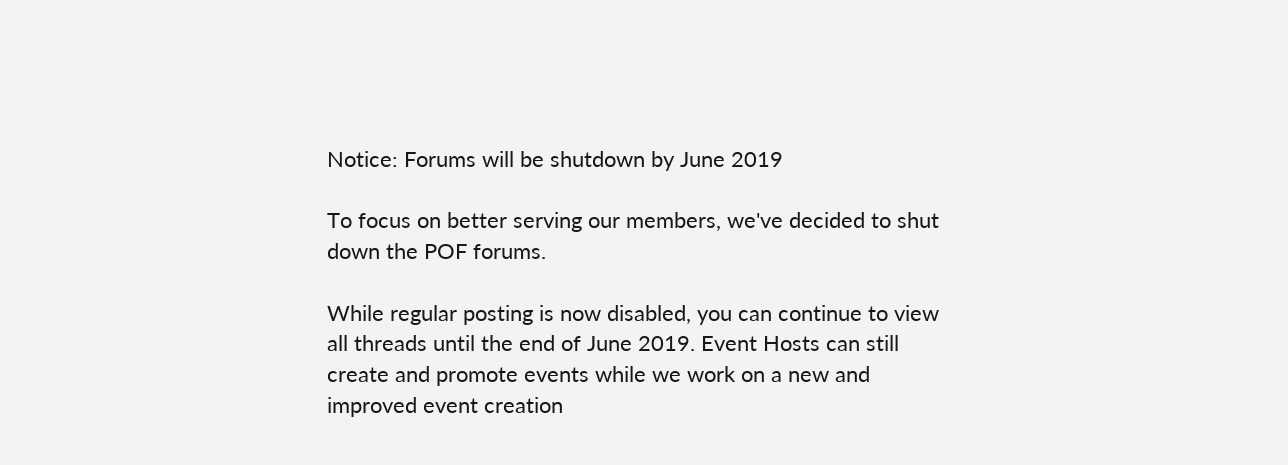Notice: Forums will be shutdown by June 2019

To focus on better serving our members, we've decided to shut down the POF forums.

While regular posting is now disabled, you can continue to view all threads until the end of June 2019. Event Hosts can still create and promote events while we work on a new and improved event creation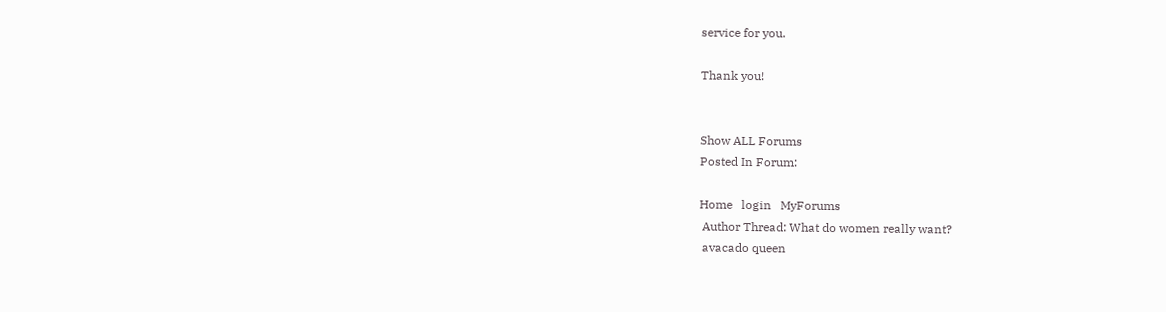service for you.

Thank you!


Show ALL Forums
Posted In Forum:

Home   login   MyForums
 Author Thread: What do women really want?
 avacado queen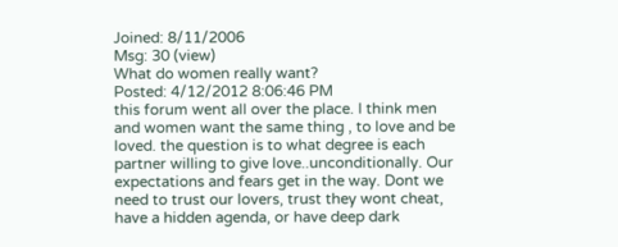Joined: 8/11/2006
Msg: 30 (view)
What do women really want?
Posted: 4/12/2012 8:06:46 PM
this forum went all over the place. I think men and women want the same thing , to love and be loved. the question is to what degree is each partner willing to give love..unconditionally. Our expectations and fears get in the way. Dont we need to trust our lovers, trust they wont cheat, have a hidden agenda, or have deep dark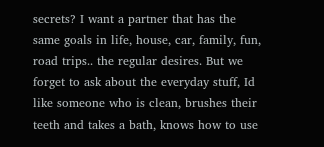secrets? I want a partner that has the same goals in life, house, car, family, fun, road trips.. the regular desires. But we forget to ask about the everyday stuff, Id like someone who is clean, brushes their teeth and takes a bath, knows how to use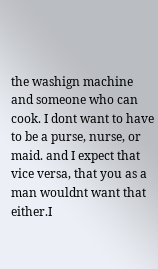the washign machine and someone who can cook. I dont want to have to be a purse, nurse, or maid. and I expect that vice versa, that you as a man wouldnt want that either.I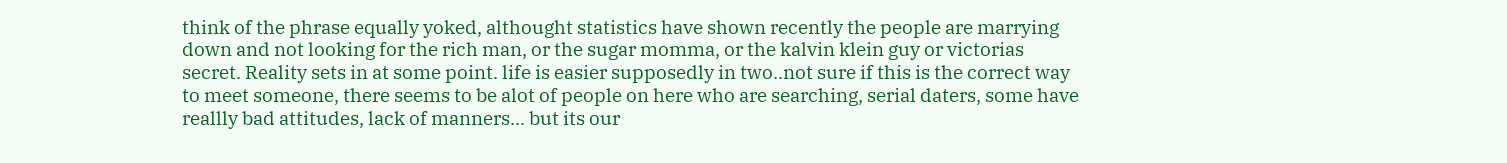think of the phrase equally yoked, althought statistics have shown recently the people are marrying down and not looking for the rich man, or the sugar momma, or the kalvin klein guy or victorias secret. Reality sets in at some point. life is easier supposedly in two..not sure if this is the correct way to meet someone, there seems to be alot of people on here who are searching, serial daters, some have reallly bad attitudes, lack of manners... but its our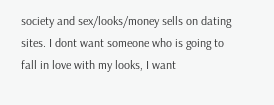society and sex/looks/money sells on dating sites. I dont want someone who is going to fall in love with my looks, I want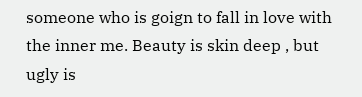someone who is goign to fall in love with the inner me. Beauty is skin deep , but ugly is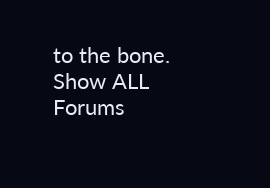to the bone.
Show ALL Forums